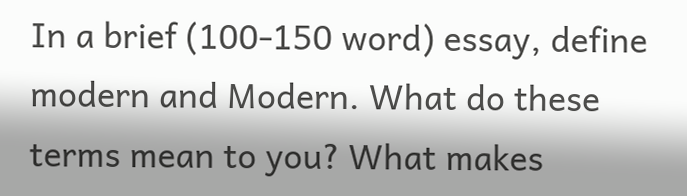In a brief (100-150 word) essay, define modern and Modern. What do these terms mean to you? What makes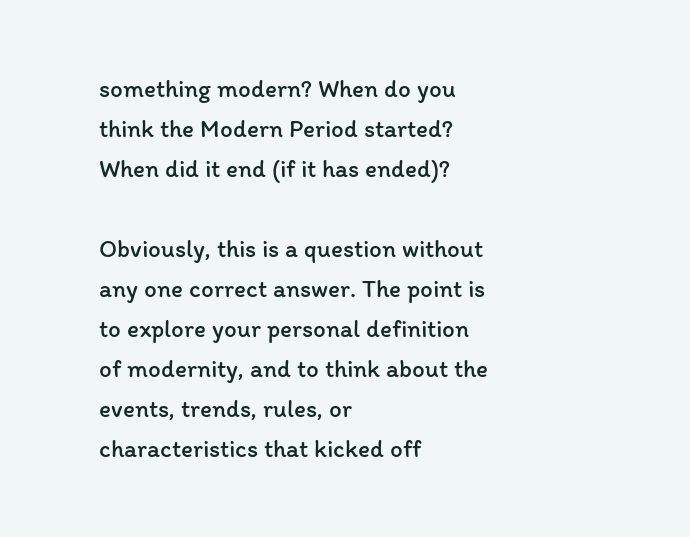something modern? When do you think the Modern Period started? When did it end (if it has ended)?

Obviously, this is a question without any one correct answer. The point is to explore your personal definition of modernity, and to think about the events, trends, rules, or characteristics that kicked off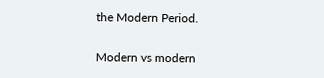the Modern Period.

Modern vs modern